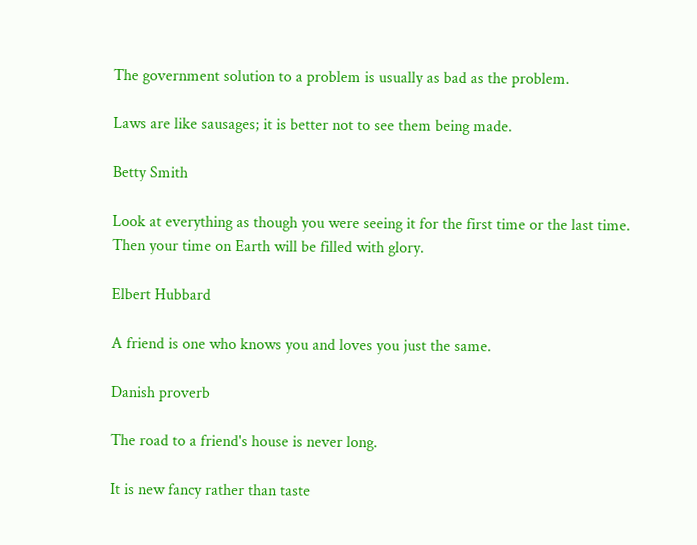The government solution to a problem is usually as bad as the problem.

Laws are like sausages; it is better not to see them being made.

Betty Smith

Look at everything as though you were seeing it for the first time or the last time. Then your time on Earth will be filled with glory.

Elbert Hubbard

A friend is one who knows you and loves you just the same.

Danish proverb

The road to a friend's house is never long.

It is new fancy rather than taste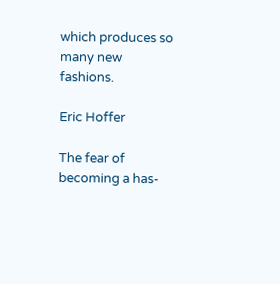which produces so many new fashions.

Eric Hoffer

The fear of becoming a has-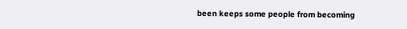been keeps some people from becoming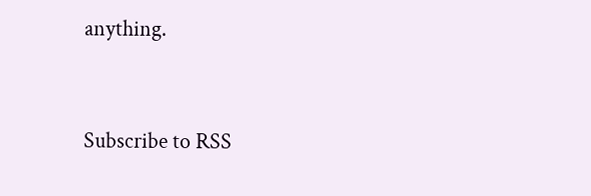anything.


Subscribe to RSS